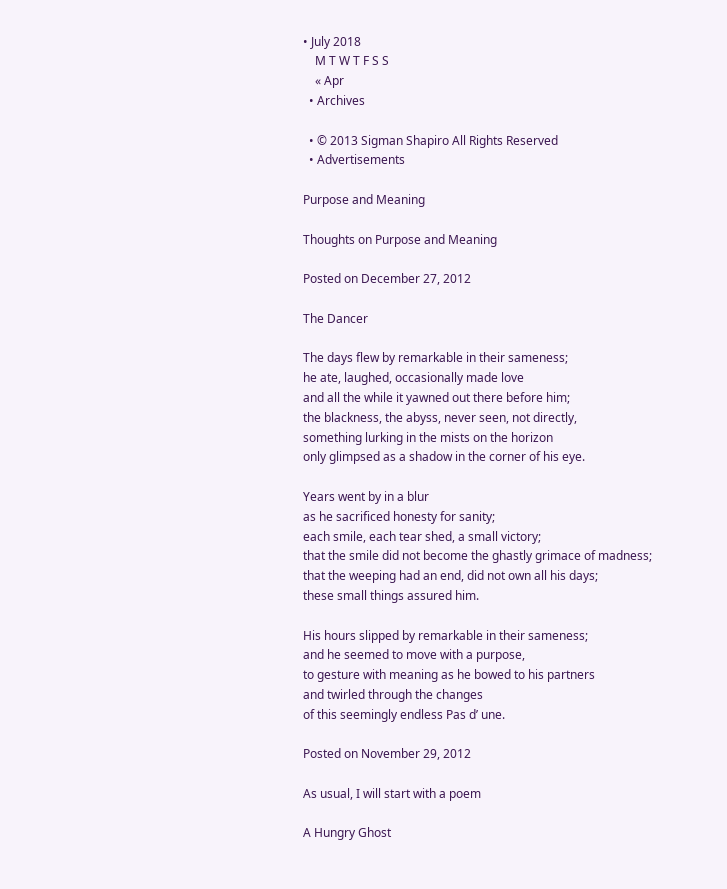• July 2018
    M T W T F S S
    « Apr
  • Archives

  • © 2013 Sigman Shapiro All Rights Reserved
  • Advertisements

Purpose and Meaning

Thoughts on Purpose and Meaning

Posted on December 27, 2012

The Dancer

The days flew by remarkable in their sameness;
he ate, laughed, occasionally made love
and all the while it yawned out there before him;
the blackness, the abyss, never seen, not directly,
something lurking in the mists on the horizon
only glimpsed as a shadow in the corner of his eye.

Years went by in a blur
as he sacrificed honesty for sanity;
each smile, each tear shed, a small victory;
that the smile did not become the ghastly grimace of madness;
that the weeping had an end, did not own all his days;
these small things assured him.

His hours slipped by remarkable in their sameness;
and he seemed to move with a purpose,
to gesture with meaning as he bowed to his partners
and twirled through the changes
of this seemingly endless Pas d’ une.

Posted on November 29, 2012

As usual, I will start with a poem

A Hungry Ghost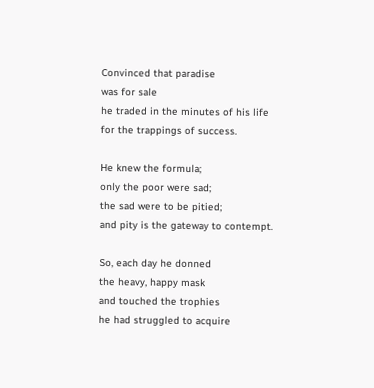Convinced that paradise
was for sale
he traded in the minutes of his life
for the trappings of success.

He knew the formula;
only the poor were sad;
the sad were to be pitied;
and pity is the gateway to contempt.

So, each day he donned
the heavy, happy mask
and touched the trophies
he had struggled to acquire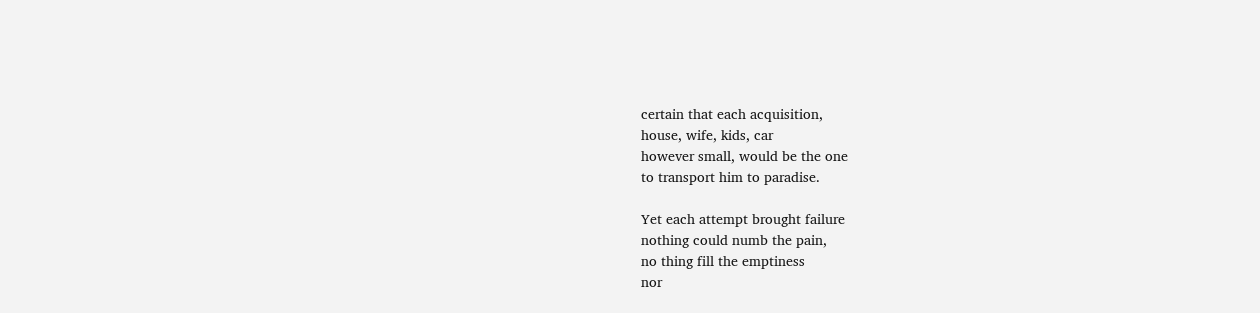certain that each acquisition,
house, wife, kids, car
however small, would be the one
to transport him to paradise.

Yet each attempt brought failure
nothing could numb the pain,
no thing fill the emptiness
nor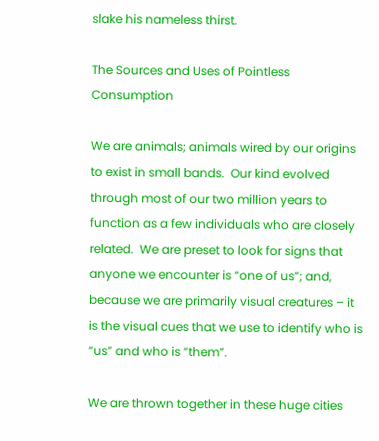slake his nameless thirst.

The Sources and Uses of Pointless Consumption

We are animals; animals wired by our origins to exist in small bands.  Our kind evolved through most of our two million years to function as a few individuals who are closely related.  We are preset to look for signs that anyone we encounter is “one of us”; and, because we are primarily visual creatures – it is the visual cues that we use to identify who is “us” and who is “them”.

We are thrown together in these huge cities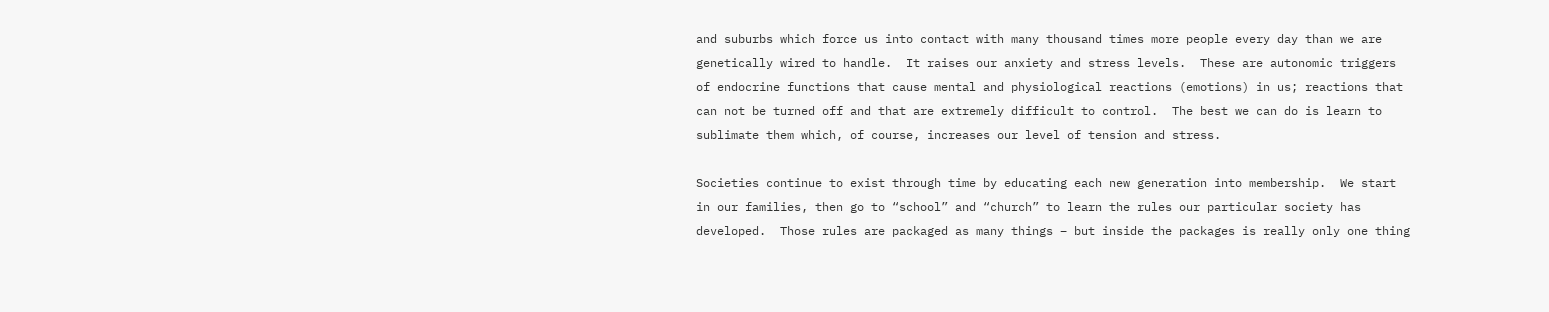and suburbs which force us into contact with many thousand times more people every day than we are genetically wired to handle.  It raises our anxiety and stress levels.  These are autonomic triggers of endocrine functions that cause mental and physiological reactions (emotions) in us; reactions that can not be turned off and that are extremely difficult to control.  The best we can do is learn to sublimate them which, of course, increases our level of tension and stress.

Societies continue to exist through time by educating each new generation into membership.  We start in our families, then go to “school” and “church” to learn the rules our particular society has developed.  Those rules are packaged as many things – but inside the packages is really only one thing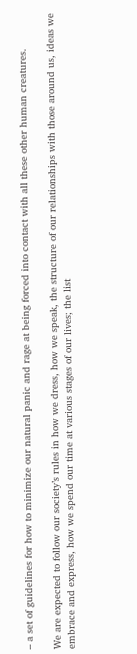– a set of guidelines for how to minimize our natural panic and rage at being forced into contact with all these other human creatures.

We are expected to follow our society’s rules in how we dress, how we speak, the structure of our relationships with those around us, ideas we embrace and express, how we spend our time at various stages of our lives; the list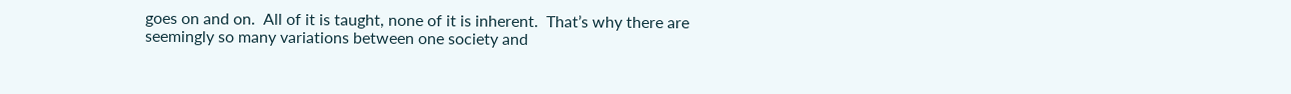goes on and on.  All of it is taught, none of it is inherent.  That’s why there are seemingly so many variations between one society and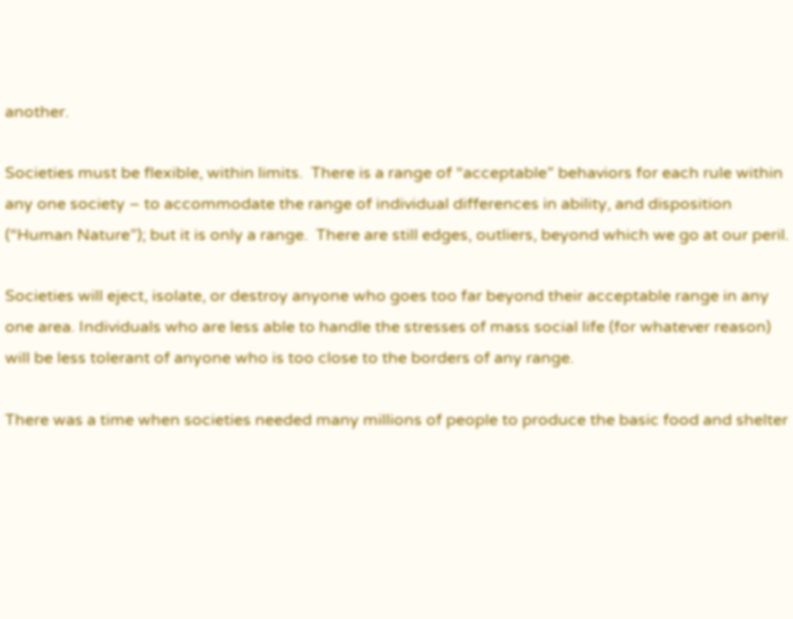another.

Societies must be flexible, within limits.  There is a range of “acceptable” behaviors for each rule within any one society – to accommodate the range of individual differences in ability, and disposition (“Human Nature”); but it is only a range.  There are still edges, outliers, beyond which we go at our peril.

Societies will eject, isolate, or destroy anyone who goes too far beyond their acceptable range in any one area. Individuals who are less able to handle the stresses of mass social life (for whatever reason) will be less tolerant of anyone who is too close to the borders of any range.

There was a time when societies needed many millions of people to produce the basic food and shelter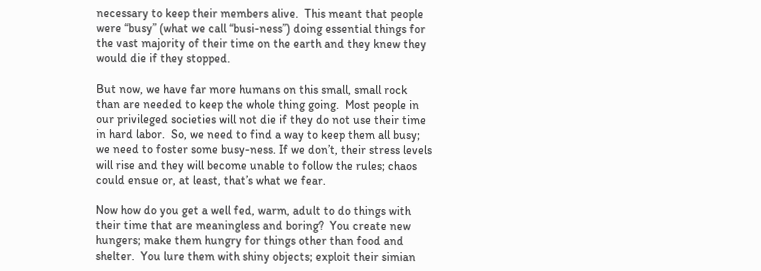necessary to keep their members alive.  This meant that people were “busy” (what we call “busi-ness”) doing essential things for the vast majority of their time on the earth and they knew they would die if they stopped.

But now, we have far more humans on this small, small rock than are needed to keep the whole thing going.  Most people in our privileged societies will not die if they do not use their time in hard labor.  So, we need to find a way to keep them all busy; we need to foster some busy-ness. If we don’t, their stress levels will rise and they will become unable to follow the rules; chaos could ensue or, at least, that’s what we fear.

Now how do you get a well fed, warm, adult to do things with their time that are meaningless and boring?  You create new hungers; make them hungry for things other than food and shelter.  You lure them with shiny objects; exploit their simian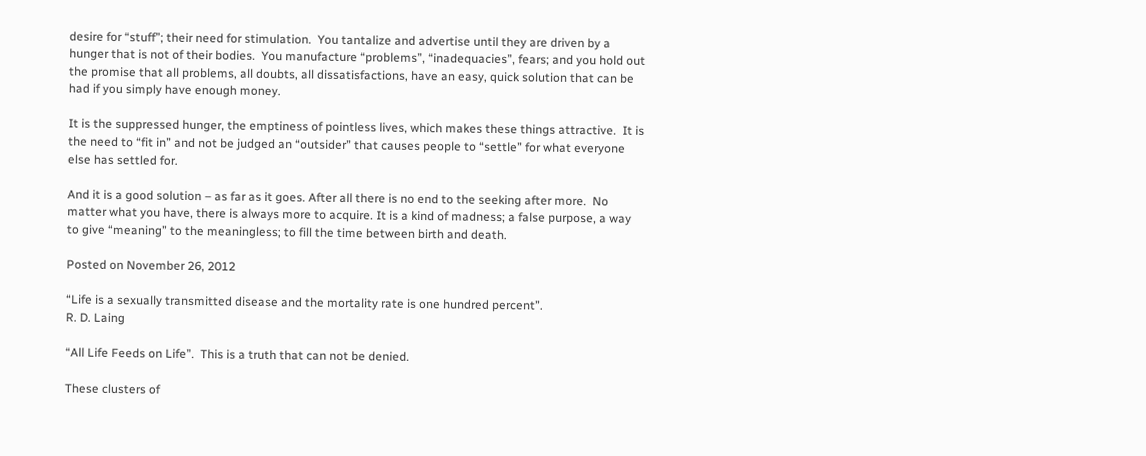desire for “stuff”; their need for stimulation.  You tantalize and advertise until they are driven by a hunger that is not of their bodies.  You manufacture “problems”, “inadequacies”, fears; and you hold out the promise that all problems, all doubts, all dissatisfactions, have an easy, quick solution that can be had if you simply have enough money.

It is the suppressed hunger, the emptiness of pointless lives, which makes these things attractive.  It is the need to “fit in” and not be judged an “outsider” that causes people to “settle” for what everyone else has settled for.

And it is a good solution – as far as it goes. After all there is no end to the seeking after more.  No matter what you have, there is always more to acquire. It is a kind of madness; a false purpose, a way to give “meaning” to the meaningless; to fill the time between birth and death.

Posted on November 26, 2012

“Life is a sexually transmitted disease and the mortality rate is one hundred percent”.
R. D. Laing

“All Life Feeds on Life”.  This is a truth that can not be denied.

These clusters of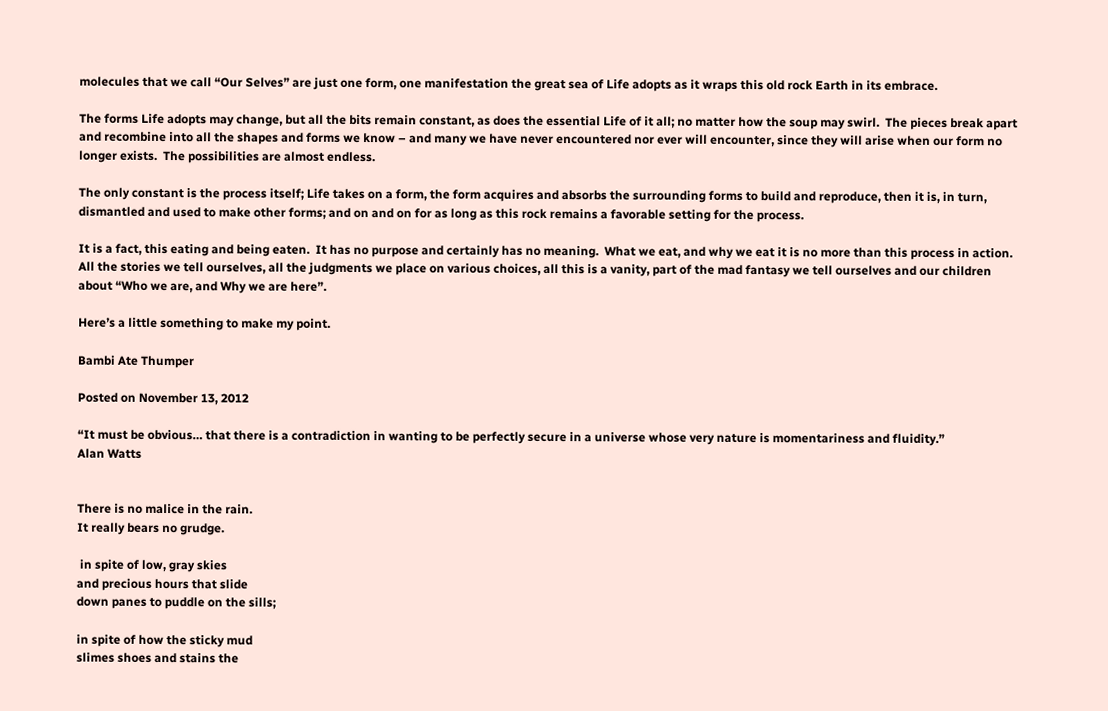molecules that we call “Our Selves” are just one form, one manifestation the great sea of Life adopts as it wraps this old rock Earth in its embrace.

The forms Life adopts may change, but all the bits remain constant, as does the essential Life of it all; no matter how the soup may swirl.  The pieces break apart and recombine into all the shapes and forms we know – and many we have never encountered nor ever will encounter, since they will arise when our form no longer exists.  The possibilities are almost endless.

The only constant is the process itself; Life takes on a form, the form acquires and absorbs the surrounding forms to build and reproduce, then it is, in turn, dismantled and used to make other forms; and on and on for as long as this rock remains a favorable setting for the process.

It is a fact, this eating and being eaten.  It has no purpose and certainly has no meaning.  What we eat, and why we eat it is no more than this process in action.  All the stories we tell ourselves, all the judgments we place on various choices, all this is a vanity, part of the mad fantasy we tell ourselves and our children about “Who we are, and Why we are here”.

Here’s a little something to make my point.

Bambi Ate Thumper

Posted on November 13, 2012

“It must be obvious… that there is a contradiction in wanting to be perfectly secure in a universe whose very nature is momentariness and fluidity.”
Alan Watts


There is no malice in the rain.
It really bears no grudge.

 in spite of low, gray skies
and precious hours that slide
down panes to puddle on the sills;

in spite of how the sticky mud
slimes shoes and stains the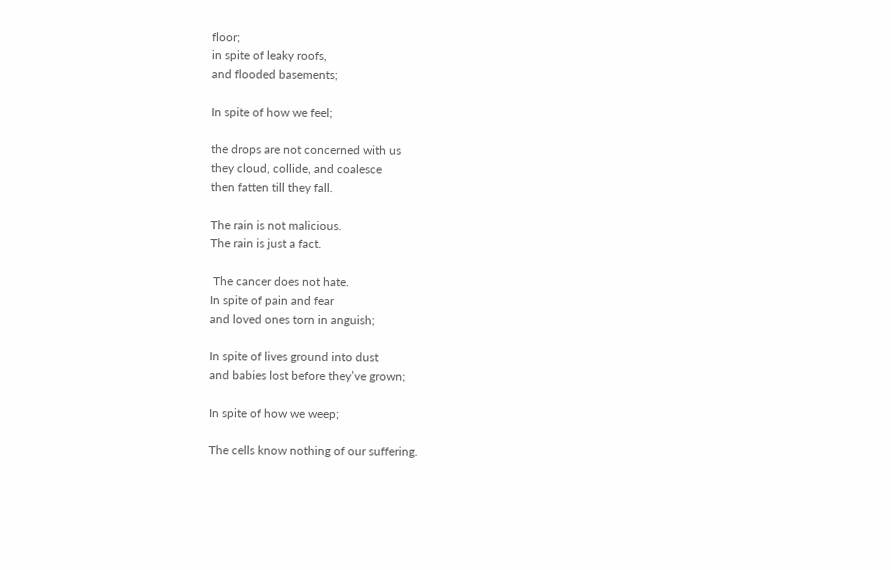floor;
in spite of leaky roofs,
and flooded basements;

In spite of how we feel;

the drops are not concerned with us
they cloud, collide, and coalesce
then fatten till they fall.

The rain is not malicious.
The rain is just a fact.

 The cancer does not hate.
In spite of pain and fear
and loved ones torn in anguish;

In spite of lives ground into dust
and babies lost before they’ve grown;

In spite of how we weep;

The cells know nothing of our suffering.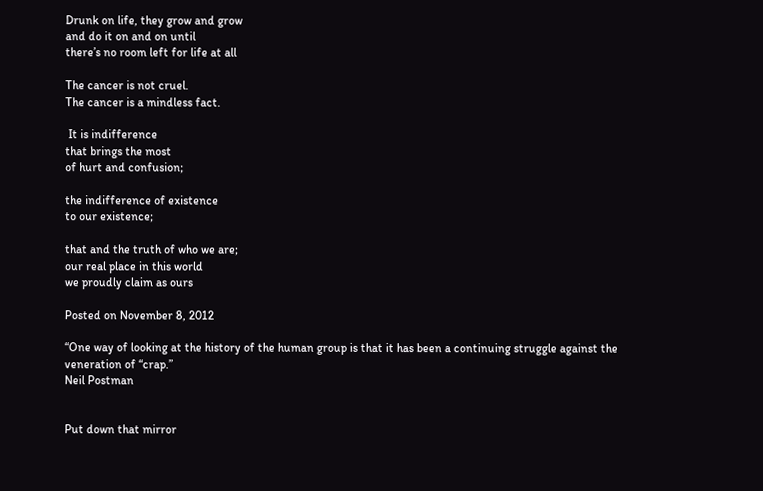Drunk on life, they grow and grow
and do it on and on until
there’s no room left for life at all

The cancer is not cruel.
The cancer is a mindless fact.

 It is indifference
that brings the most
of hurt and confusion;

the indifference of existence
to our existence;

that and the truth of who we are;
our real place in this world
we proudly claim as ours

Posted on November 8, 2012

“One way of looking at the history of the human group is that it has been a continuing struggle against the veneration of “crap.”
Neil Postman


Put down that mirror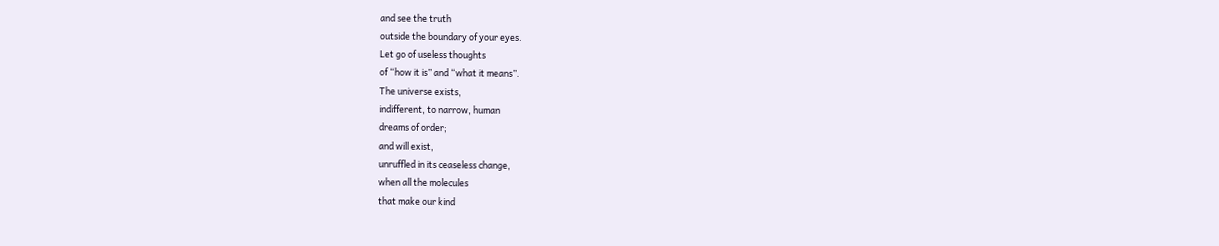and see the truth
outside the boundary of your eyes.
Let go of useless thoughts
of “how it is” and “what it means”.
The universe exists,
indifferent, to narrow, human
dreams of order;
and will exist,
unruffled in its ceaseless change,
when all the molecules
that make our kind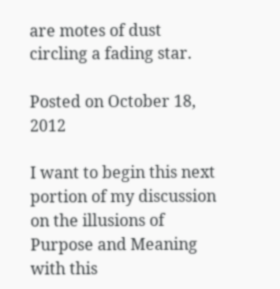are motes of dust
circling a fading star.

Posted on October 18, 2012

I want to begin this next portion of my discussion on the illusions of Purpose and Meaning with this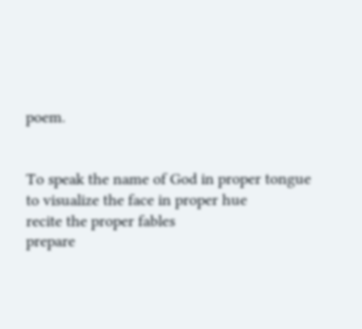poem.


To speak the name of God in proper tongue
to visualize the face in proper hue
recite the proper fables
prepare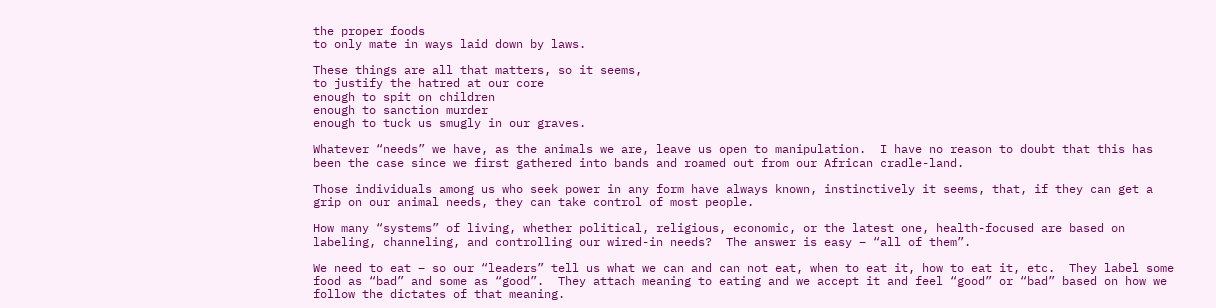the proper foods
to only mate in ways laid down by laws.

These things are all that matters, so it seems,
to justify the hatred at our core
enough to spit on children
enough to sanction murder
enough to tuck us smugly in our graves.

Whatever “needs” we have, as the animals we are, leave us open to manipulation.  I have no reason to doubt that this has been the case since we first gathered into bands and roamed out from our African cradle-land.

Those individuals among us who seek power in any form have always known, instinctively it seems, that, if they can get a grip on our animal needs, they can take control of most people.

How many “systems” of living, whether political, religious, economic, or the latest one, health-focused are based on labeling, channeling, and controlling our wired-in needs?  The answer is easy – “all of them”.

We need to eat – so our “leaders” tell us what we can and can not eat, when to eat it, how to eat it, etc.  They label some food as “bad” and some as “good”.  They attach meaning to eating and we accept it and feel “good” or “bad” based on how we follow the dictates of that meaning.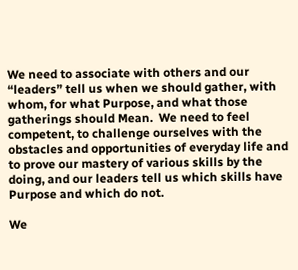We need to associate with others and our “leaders” tell us when we should gather, with whom, for what Purpose, and what those gatherings should Mean.  We need to feel competent, to challenge ourselves with the obstacles and opportunities of everyday life and to prove our mastery of various skills by the doing, and our leaders tell us which skills have Purpose and which do not.

We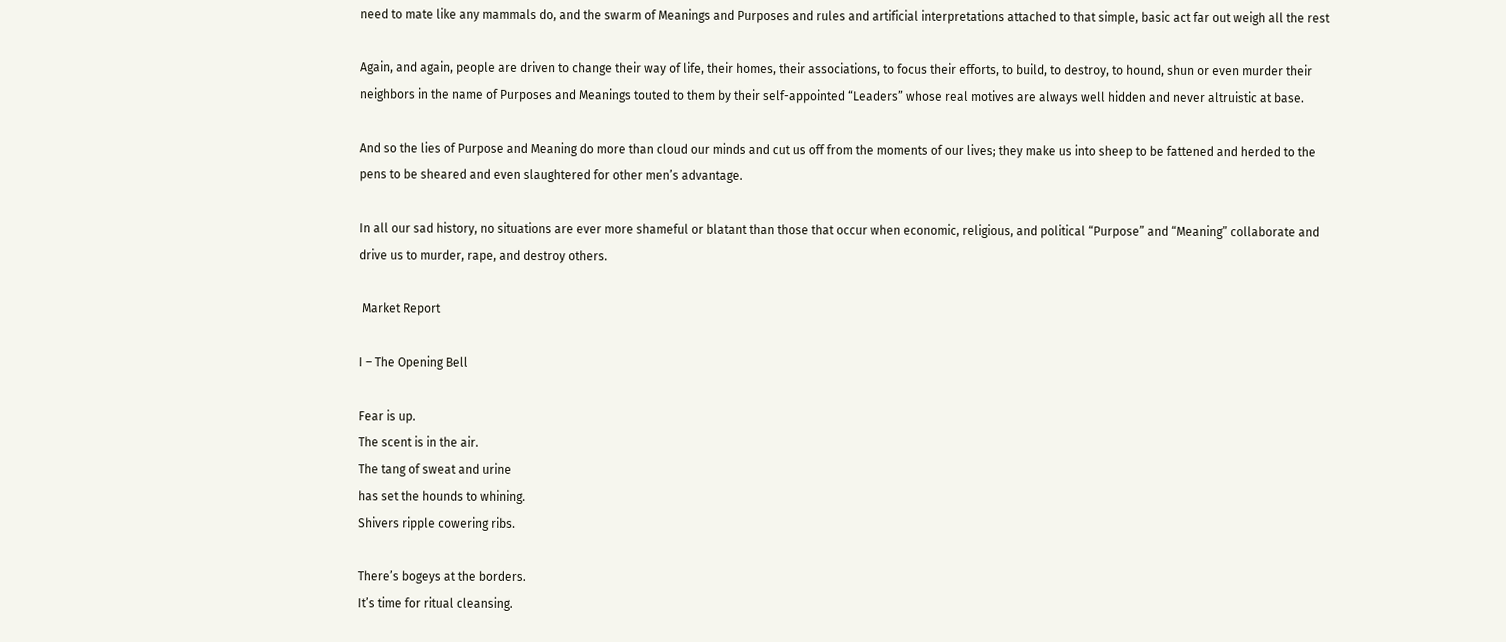need to mate like any mammals do, and the swarm of Meanings and Purposes and rules and artificial interpretations attached to that simple, basic act far out weigh all the rest

Again, and again, people are driven to change their way of life, their homes, their associations, to focus their efforts, to build, to destroy, to hound, shun or even murder their neighbors in the name of Purposes and Meanings touted to them by their self-appointed “Leaders” whose real motives are always well hidden and never altruistic at base.

And so the lies of Purpose and Meaning do more than cloud our minds and cut us off from the moments of our lives; they make us into sheep to be fattened and herded to the pens to be sheared and even slaughtered for other men’s advantage.

In all our sad history, no situations are ever more shameful or blatant than those that occur when economic, religious, and political “Purpose” and “Meaning” collaborate and drive us to murder, rape, and destroy others.

 Market Report

I – The Opening Bell

Fear is up.
The scent is in the air.
The tang of sweat and urine
has set the hounds to whining.
Shivers ripple cowering ribs.

There’s bogeys at the borders.
It’s time for ritual cleansing.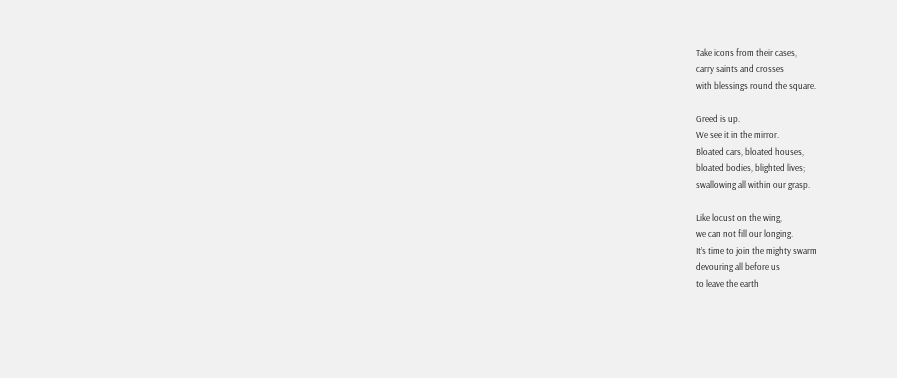Take icons from their cases,
carry saints and crosses
with blessings round the square.

Greed is up.
We see it in the mirror.
Bloated cars, bloated houses,
bloated bodies, blighted lives;
swallowing all within our grasp.

Like locust on the wing,
we can not fill our longing.
It’s time to join the mighty swarm
devouring all before us
to leave the earth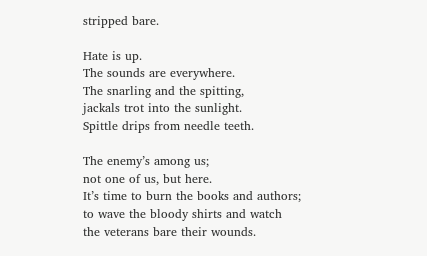stripped bare.

Hate is up.
The sounds are everywhere.
The snarling and the spitting,
jackals trot into the sunlight.
Spittle drips from needle teeth.

The enemy’s among us;
not one of us, but here.
It’s time to burn the books and authors;
to wave the bloody shirts and watch
the veterans bare their wounds.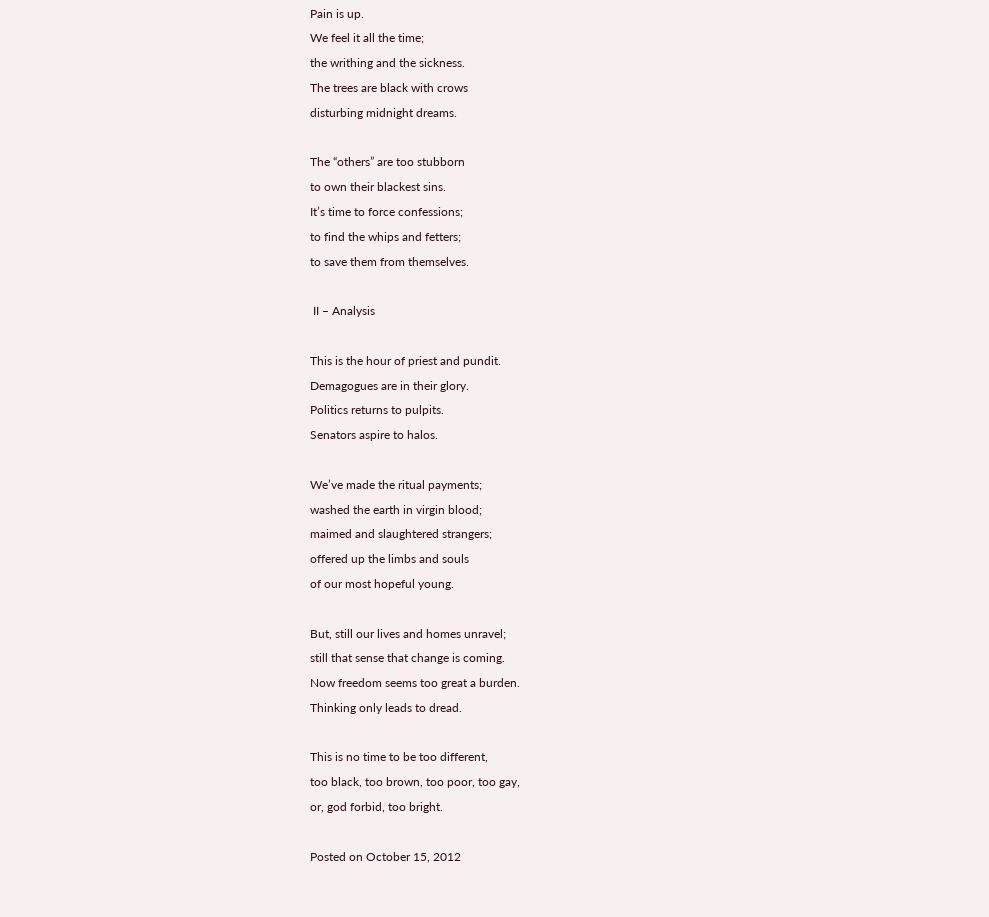Pain is up.
We feel it all the time;
the writhing and the sickness.
The trees are black with crows
disturbing midnight dreams.

The “others” are too stubborn
to own their blackest sins.
It’s time to force confessions;
to find the whips and fetters;
to save them from themselves.

 II – Analysis

This is the hour of priest and pundit.
Demagogues are in their glory.
Politics returns to pulpits.
Senators aspire to halos.

We’ve made the ritual payments;
washed the earth in virgin blood;
maimed and slaughtered strangers;
offered up the limbs and souls
of our most hopeful young.

But, still our lives and homes unravel;
still that sense that change is coming.
Now freedom seems too great a burden.
Thinking only leads to dread.

This is no time to be too different,
too black, too brown, too poor, too gay,
or, god forbid, too bright.

Posted on October 15, 2012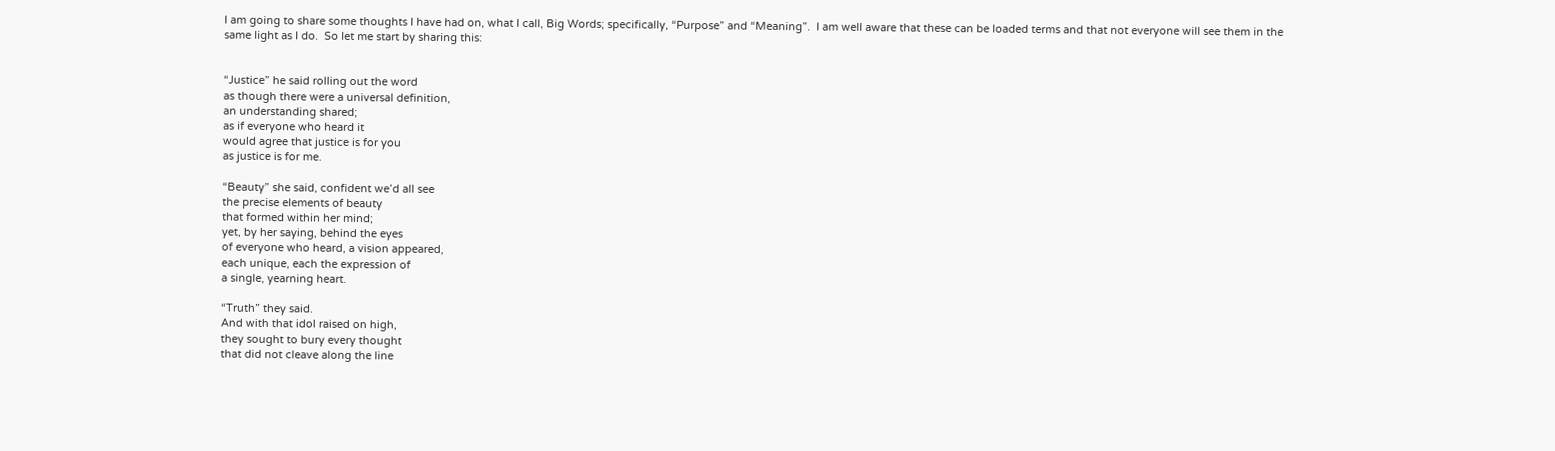I am going to share some thoughts I have had on, what I call, Big Words; specifically, “Purpose” and “Meaning”.  I am well aware that these can be loaded terms and that not everyone will see them in the same light as I do.  So let me start by sharing this:


“Justice” he said rolling out the word
as though there were a universal definition,
an understanding shared;
as if everyone who heard it
would agree that justice is for you
as justice is for me.

“Beauty” she said, confident we’d all see
the precise elements of beauty
that formed within her mind;
yet, by her saying, behind the eyes
of everyone who heard, a vision appeared,
each unique, each the expression of
a single, yearning heart.

“Truth” they said.
And with that idol raised on high,
they sought to bury every thought
that did not cleave along the line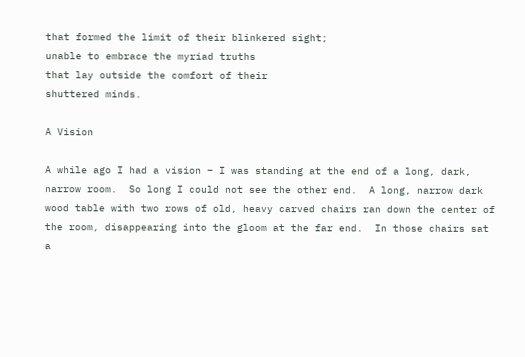that formed the limit of their blinkered sight;
unable to embrace the myriad truths
that lay outside the comfort of their
shuttered minds.

A Vision

A while ago I had a vision – I was standing at the end of a long, dark, narrow room.  So long I could not see the other end.  A long, narrow dark wood table with two rows of old, heavy carved chairs ran down the center of the room, disappearing into the gloom at the far end.  In those chairs sat a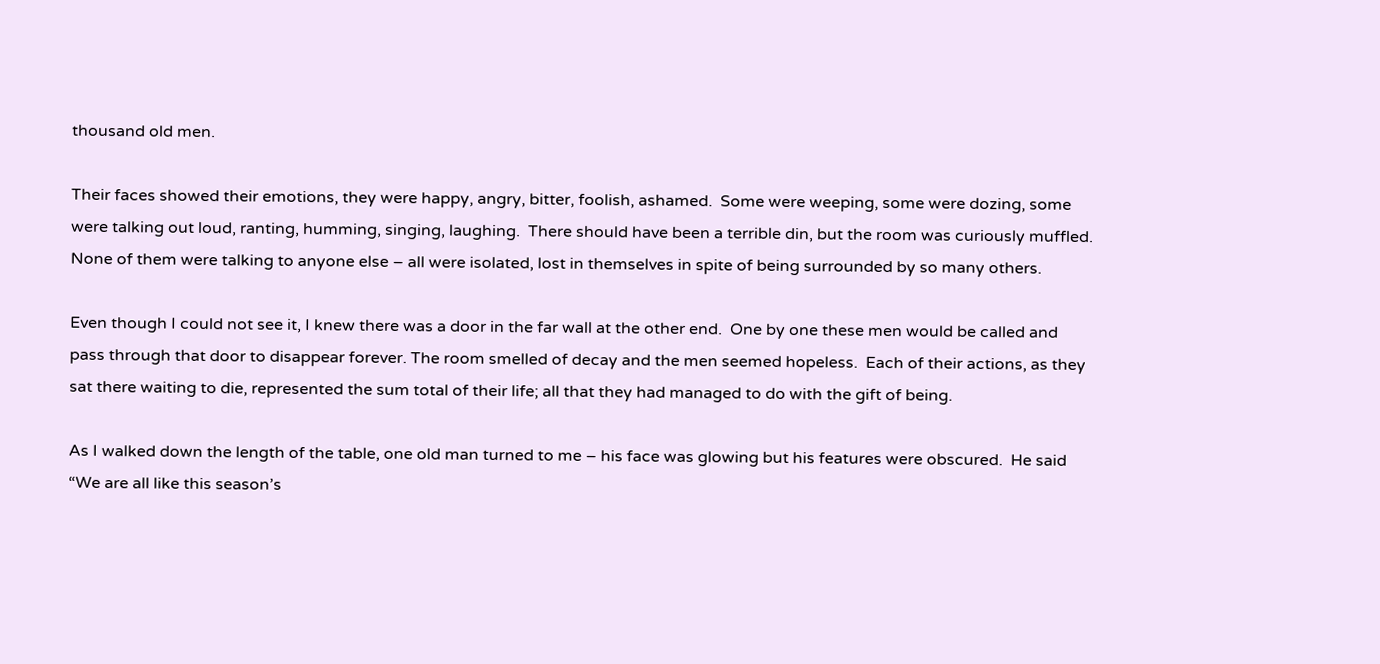thousand old men.

Their faces showed their emotions, they were happy, angry, bitter, foolish, ashamed.  Some were weeping, some were dozing, some were talking out loud, ranting, humming, singing, laughing.  There should have been a terrible din, but the room was curiously muffled.  None of them were talking to anyone else – all were isolated, lost in themselves in spite of being surrounded by so many others.

Even though I could not see it, I knew there was a door in the far wall at the other end.  One by one these men would be called and pass through that door to disappear forever. The room smelled of decay and the men seemed hopeless.  Each of their actions, as they sat there waiting to die, represented the sum total of their life; all that they had managed to do with the gift of being.

As I walked down the length of the table, one old man turned to me – his face was glowing but his features were obscured.  He said “We are all like this season’s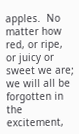apples.  No matter how red, or ripe, or juicy or sweet we are; we will all be forgotten in the excitement,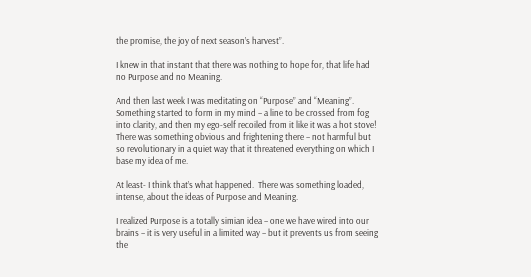the promise, the joy of next season’s harvest”.

I knew in that instant that there was nothing to hope for, that life had no Purpose and no Meaning.

And then last week I was meditating on “Purpose” and “Meaning”.  Something started to form in my mind – a line to be crossed from fog into clarity, and then my ego-self recoiled from it like it was a hot stove!  There was something obvious and frightening there – not harmful but so revolutionary in a quiet way that it threatened everything on which I base my idea of me.

At least- I think that’s what happened.  There was something loaded, intense, about the ideas of Purpose and Meaning.

I realized Purpose is a totally simian idea – one we have wired into our brains – it is very useful in a limited way – but it prevents us from seeing the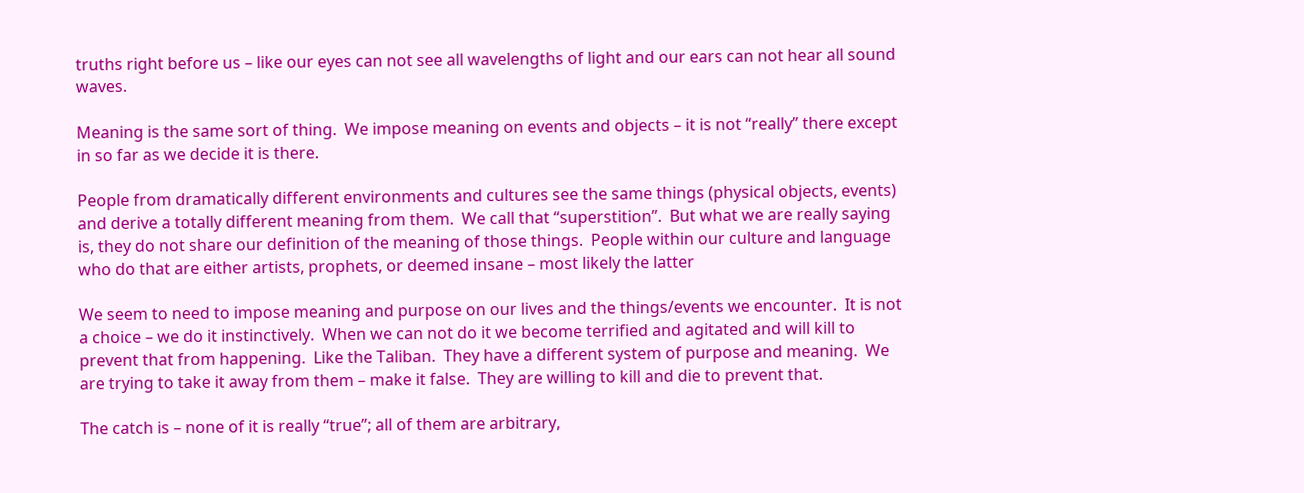truths right before us – like our eyes can not see all wavelengths of light and our ears can not hear all sound waves.

Meaning is the same sort of thing.  We impose meaning on events and objects – it is not “really” there except in so far as we decide it is there.

People from dramatically different environments and cultures see the same things (physical objects, events) and derive a totally different meaning from them.  We call that “superstition”.  But what we are really saying is, they do not share our definition of the meaning of those things.  People within our culture and language who do that are either artists, prophets, or deemed insane – most likely the latter

We seem to need to impose meaning and purpose on our lives and the things/events we encounter.  It is not a choice – we do it instinctively.  When we can not do it we become terrified and agitated and will kill to prevent that from happening.  Like the Taliban.  They have a different system of purpose and meaning.  We are trying to take it away from them – make it false.  They are willing to kill and die to prevent that.

The catch is – none of it is really “true”; all of them are arbitrary,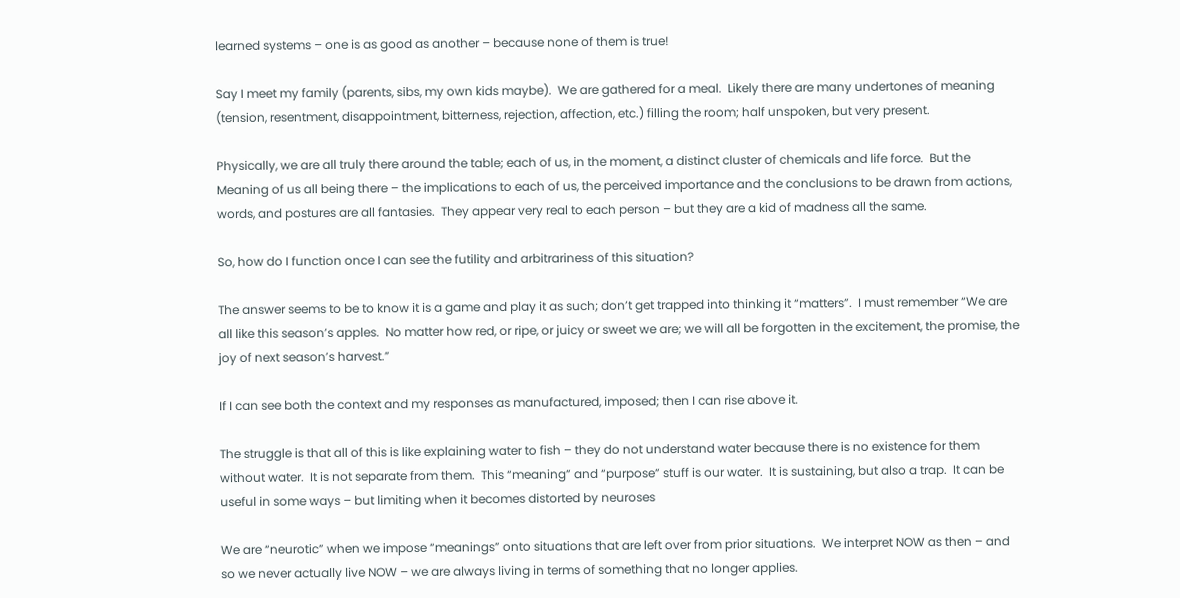learned systems – one is as good as another – because none of them is true!

Say I meet my family (parents, sibs, my own kids maybe).  We are gathered for a meal.  Likely there are many undertones of meaning (tension, resentment, disappointment, bitterness, rejection, affection, etc.) filling the room; half unspoken, but very present.

Physically, we are all truly there around the table; each of us, in the moment, a distinct cluster of chemicals and life force.  But the Meaning of us all being there – the implications to each of us, the perceived importance and the conclusions to be drawn from actions, words, and postures are all fantasies.  They appear very real to each person – but they are a kid of madness all the same.

So, how do I function once I can see the futility and arbitrariness of this situation?

The answer seems to be to know it is a game and play it as such; don’t get trapped into thinking it “matters”.  I must remember “We are all like this season’s apples.  No matter how red, or ripe, or juicy or sweet we are; we will all be forgotten in the excitement, the promise, the joy of next season’s harvest.”

If I can see both the context and my responses as manufactured, imposed; then I can rise above it.

The struggle is that all of this is like explaining water to fish – they do not understand water because there is no existence for them without water.  It is not separate from them.  This “meaning” and “purpose” stuff is our water.  It is sustaining, but also a trap.  It can be useful in some ways – but limiting when it becomes distorted by neuroses

We are “neurotic” when we impose “meanings” onto situations that are left over from prior situations.  We interpret NOW as then – and so we never actually live NOW – we are always living in terms of something that no longer applies.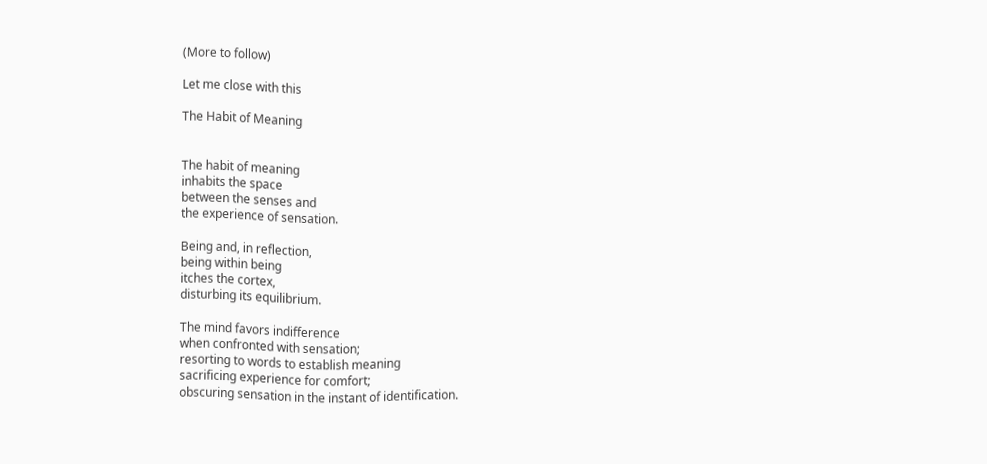(More to follow)

Let me close with this

The Habit of Meaning


The habit of meaning
inhabits the space
between the senses and
the experience of sensation.

Being and, in reflection,
being within being
itches the cortex,
disturbing its equilibrium.

The mind favors indifference
when confronted with sensation;
resorting to words to establish meaning
sacrificing experience for comfort;
obscuring sensation in the instant of identification.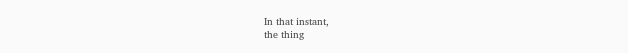In that instant,
the thing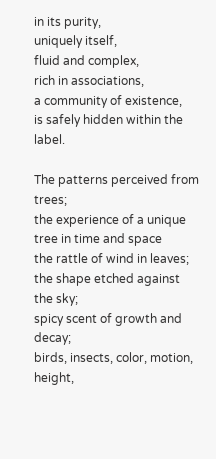in its purity,
uniquely itself,
fluid and complex,
rich in associations,
a community of existence,
is safely hidden within the label.

The patterns perceived from trees;
the experience of a unique tree in time and space
the rattle of wind in leaves;
the shape etched against the sky;
spicy scent of growth and decay;
birds, insects, color, motion, height,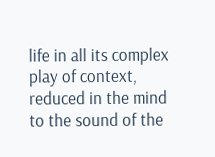life in all its complex play of context,
reduced in the mind to the sound of the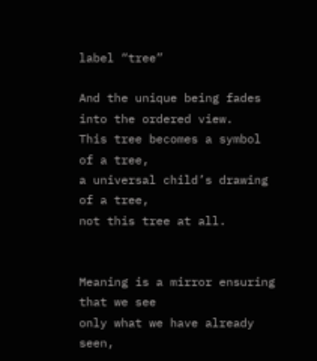label “tree”

And the unique being fades into the ordered view.
This tree becomes a symbol of a tree,
a universal child’s drawing of a tree,
not this tree at all.


Meaning is a mirror ensuring that we see
only what we have already seen,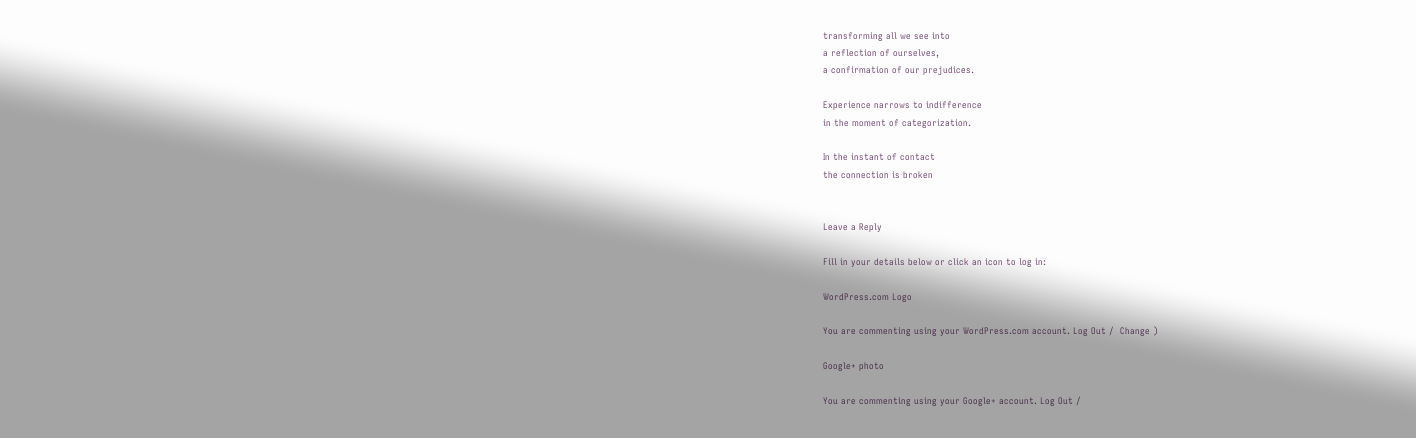transforming all we see into
a reflection of ourselves,
a confirmation of our prejudices.

Experience narrows to indifference
in the moment of categorization.

In the instant of contact
the connection is broken


Leave a Reply

Fill in your details below or click an icon to log in:

WordPress.com Logo

You are commenting using your WordPress.com account. Log Out /  Change )

Google+ photo

You are commenting using your Google+ account. Log Out /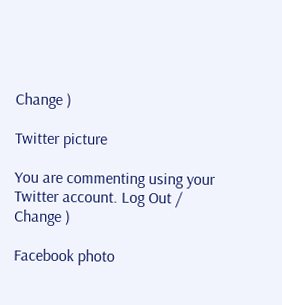Change )

Twitter picture

You are commenting using your Twitter account. Log Out /  Change )

Facebook photo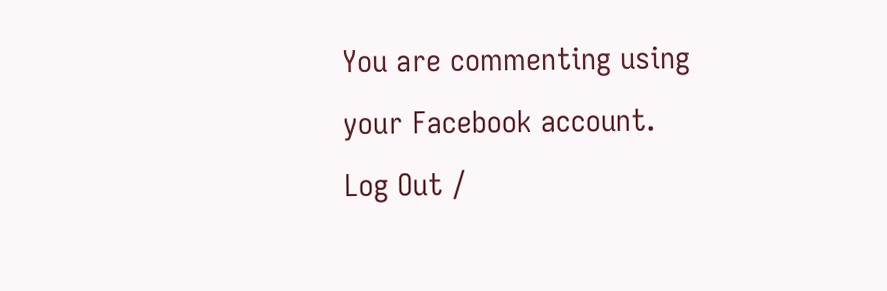You are commenting using your Facebook account. Log Out /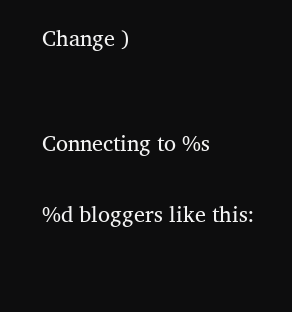Change )


Connecting to %s

%d bloggers like this: